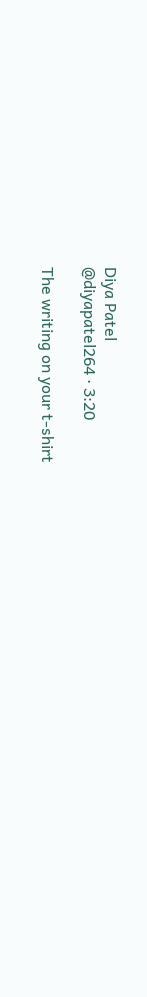Diya Patel
@diyapatel264 · 3:20

The writing on your t-shirt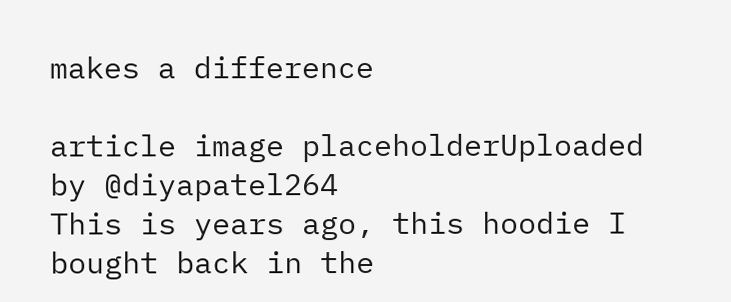makes a difference

article image placeholderUploaded by @diyapatel264
This is years ago, this hoodie I bought back in the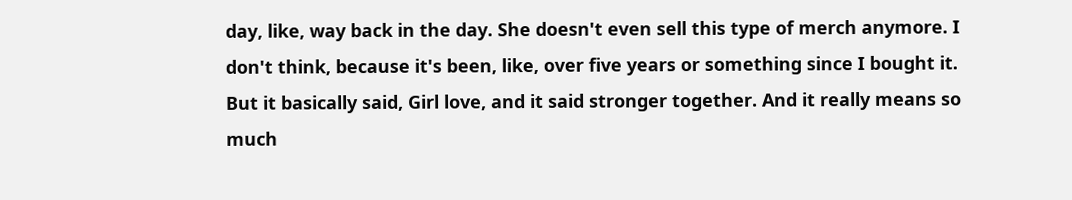day, like, way back in the day. She doesn't even sell this type of merch anymore. I don't think, because it's been, like, over five years or something since I bought it. But it basically said, Girl love, and it said stronger together. And it really means so much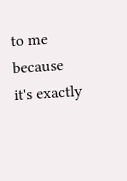to me because it's exactly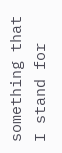something that I stand for